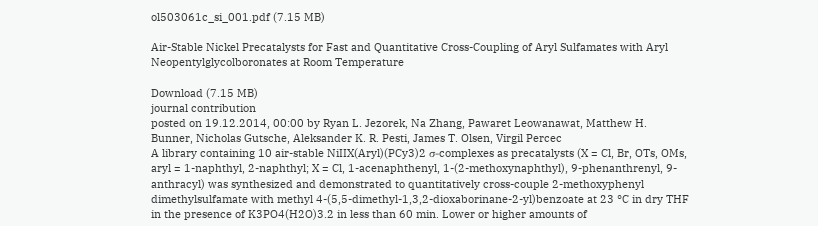ol503061c_si_001.pdf (7.15 MB)

Air-Stable Nickel Precatalysts for Fast and Quantitative Cross-Coupling of Aryl Sulfamates with Aryl Neopentylglycolboronates at Room Temperature

Download (7.15 MB)
journal contribution
posted on 19.12.2014, 00:00 by Ryan L. Jezorek, Na Zhang, Pawaret Leowanawat, Matthew H. Bunner, Nicholas Gutsche, Aleksander K. R. Pesti, James T. Olsen, Virgil Percec
A library containing 10 air-stable NiIIX(Aryl)(PCy3)2 σ-complexes as precatalysts (X = Cl, Br, OTs, OMs, aryl = 1-naphthyl, 2-naphthyl; X = Cl, 1-acenaphthenyl, 1-(2-methoxynaphthyl), 9-phenanthrenyl, 9-anthracyl) was synthesized and demonstrated to quantitatively cross-couple 2-methoxyphenyl dimethylsulfamate with methyl 4-(5,5-dimethyl-1,3,2-dioxaborinane-2-yl)benzoate at 23 °C in dry THF in the presence of K3PO4(H2O)3.2 in less than 60 min. Lower or higher amounts of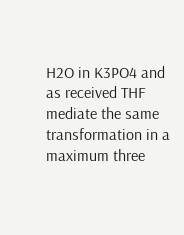H2O in K3PO4 and as received THF mediate the same transformation in a maximum three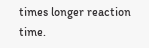times longer reaction time.